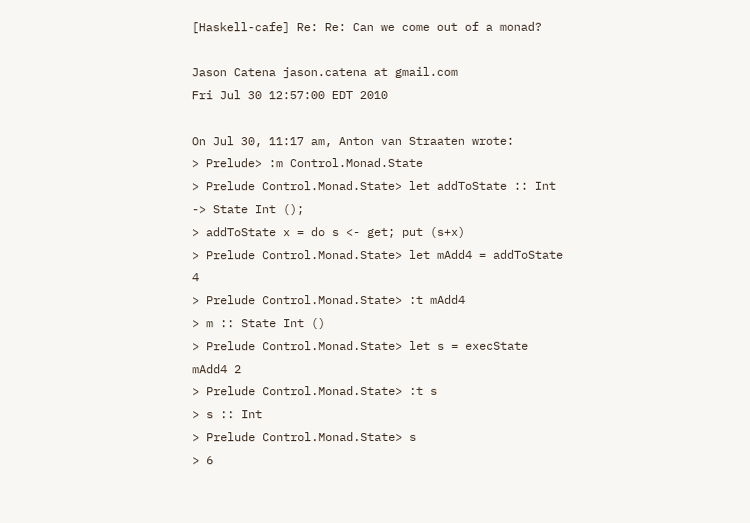[Haskell-cafe] Re: Re: Can we come out of a monad?

Jason Catena jason.catena at gmail.com
Fri Jul 30 12:57:00 EDT 2010

On Jul 30, 11:17 am, Anton van Straaten wrote:
> Prelude> :m Control.Monad.State
> Prelude Control.Monad.State> let addToState :: Int -> State Int ();
> addToState x = do s <- get; put (s+x)
> Prelude Control.Monad.State> let mAdd4 = addToState 4
> Prelude Control.Monad.State> :t mAdd4
> m :: State Int ()
> Prelude Control.Monad.State> let s = execState mAdd4 2
> Prelude Control.Monad.State> :t s
> s :: Int
> Prelude Control.Monad.State> s
> 6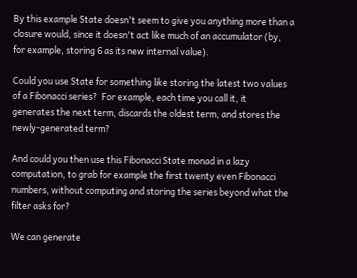By this example State doesn't seem to give you anything more than a
closure would, since it doesn't act like much of an accumulator (by,
for example, storing 6 as its new internal value).

Could you use State for something like storing the latest two values
of a Fibonacci series?  For example, each time you call it, it
generates the next term, discards the oldest term, and stores the
newly-generated term?

And could you then use this Fibonacci State monad in a lazy
computation, to grab for example the first twenty even Fibonacci
numbers, without computing and storing the series beyond what the
filter asks for?

We can generate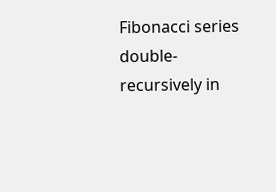Fibonacci series double-recursively in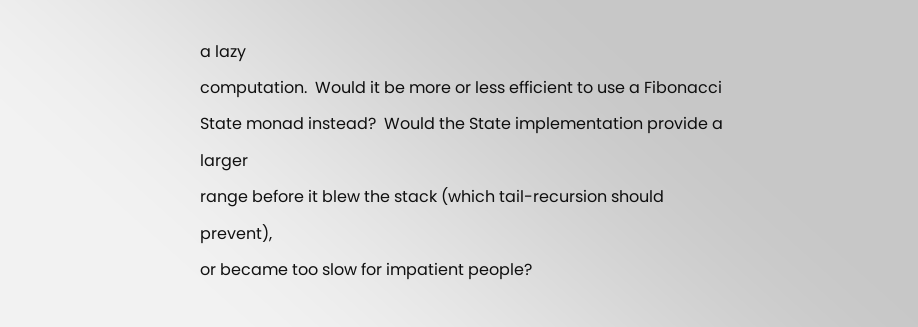a lazy
computation.  Would it be more or less efficient to use a Fibonacci
State monad instead?  Would the State implementation provide a larger
range before it blew the stack (which tail-recursion should prevent),
or became too slow for impatient people?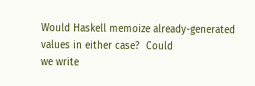Would Haskell memoize already-generated values in either case?  Could
we write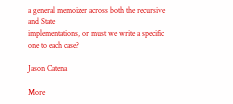a general memoizer across both the recursive and State
implementations, or must we write a specific one to each case?

Jason Catena

More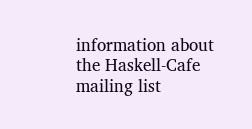information about the Haskell-Cafe mailing list